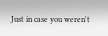Just in case you weren't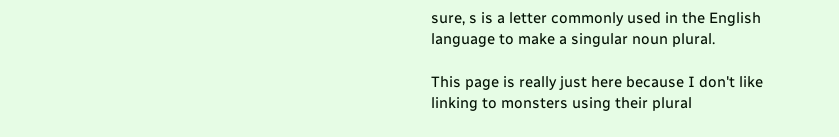sure, s is a letter commonly used in the English language to make a singular noun plural.

This page is really just here because I don't like linking to monsters using their plural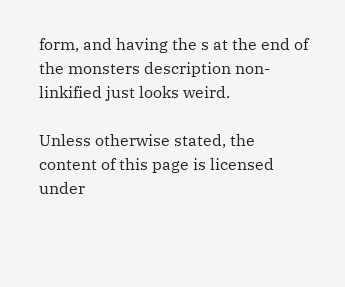form, and having the s at the end of the monsters description non-linkified just looks weird.

Unless otherwise stated, the content of this page is licensed under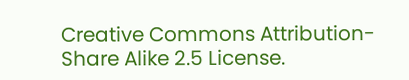Creative Commons Attribution-Share Alike 2.5 License.